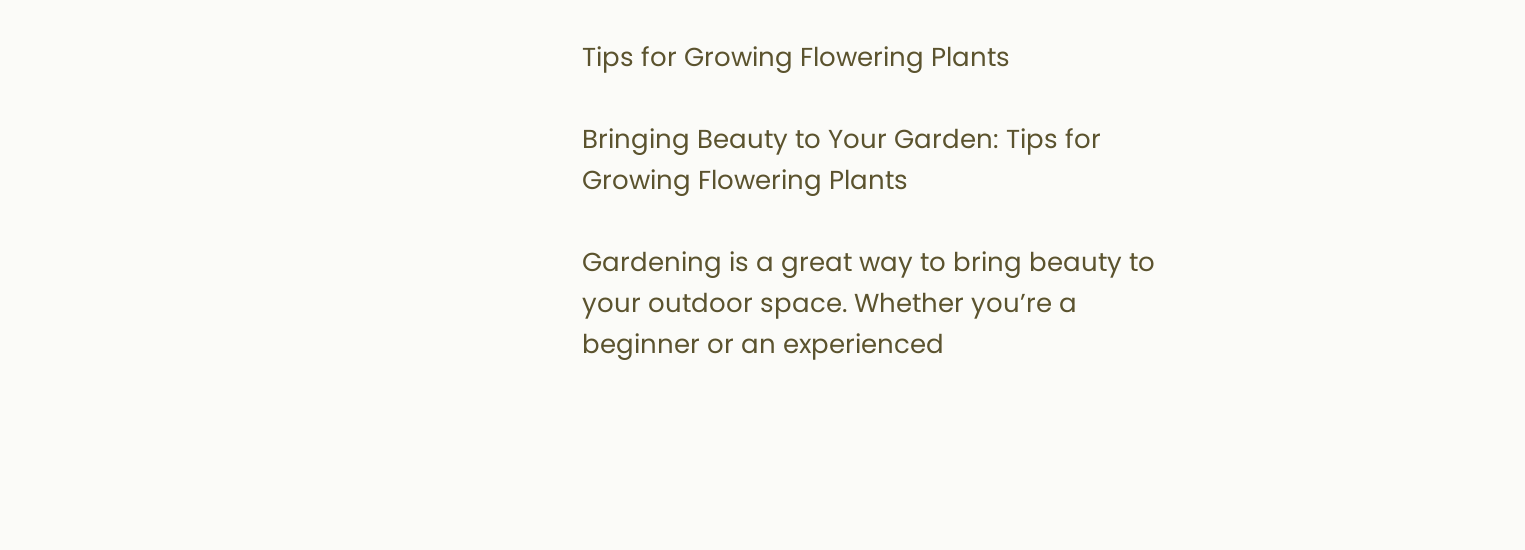Tips for Growing Flowering Plants

Bringing Beauty to Your Garden: Tips for Growing Flowering Plants

Gardening is a great way to bring beauty to your outdoor space. Whether you’re a beginner or an experienced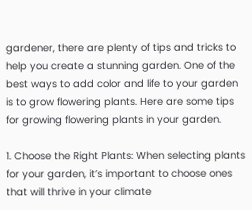gardener, there are plenty of tips and tricks to help you create a stunning garden. One of the best ways to add color and life to your garden is to grow flowering plants. Here are some tips for growing flowering plants in your garden.

1. Choose the Right Plants: When selecting plants for your garden, it’s important to choose ones that will thrive in your climate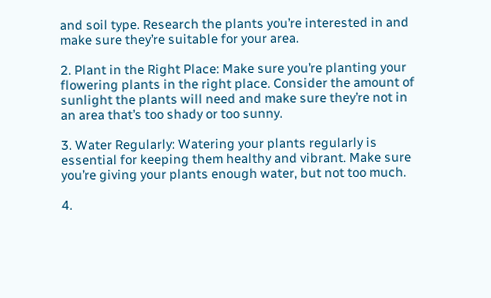and soil type. Research the plants you’re interested in and make sure they’re suitable for your area.

2. Plant in the Right Place: Make sure you’re planting your flowering plants in the right place. Consider the amount of sunlight the plants will need and make sure they’re not in an area that’s too shady or too sunny.

3. Water Regularly: Watering your plants regularly is essential for keeping them healthy and vibrant. Make sure you’re giving your plants enough water, but not too much.

4.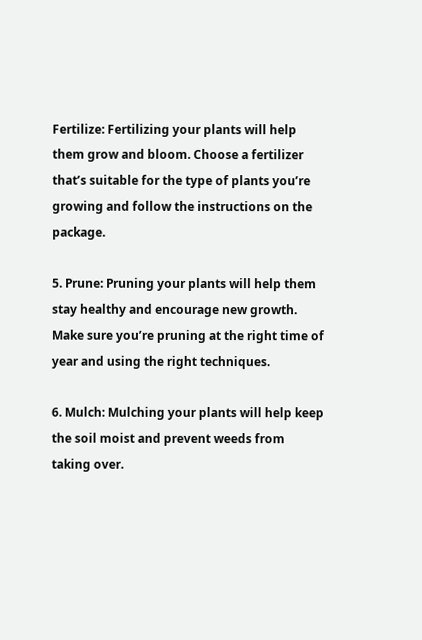Fertilize: Fertilizing your plants will help them grow and bloom. Choose a fertilizer that’s suitable for the type of plants you’re growing and follow the instructions on the package.

5. Prune: Pruning your plants will help them stay healthy and encourage new growth. Make sure you’re pruning at the right time of year and using the right techniques.

6. Mulch: Mulching your plants will help keep the soil moist and prevent weeds from taking over.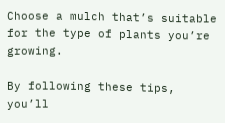Choose a mulch that’s suitable for the type of plants you’re growing.

By following these tips, you’ll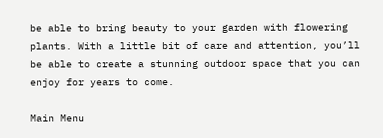be able to bring beauty to your garden with flowering plants. With a little bit of care and attention, you’ll be able to create a stunning outdoor space that you can enjoy for years to come.

Main Menu